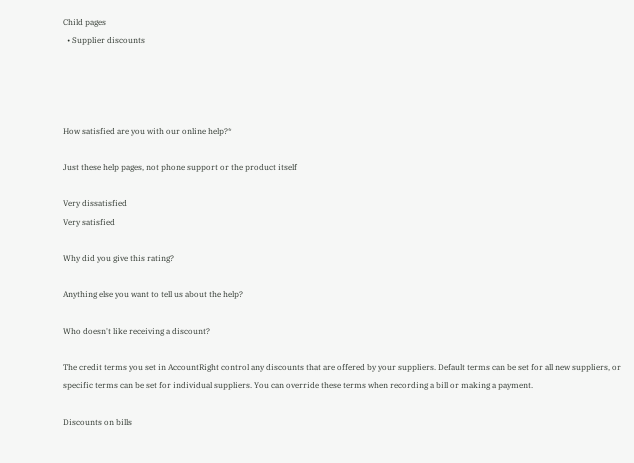Child pages
  • Supplier discounts




How satisfied are you with our online help?*

Just these help pages, not phone support or the product itself

Very dissatisfied
Very satisfied

Why did you give this rating?

Anything else you want to tell us about the help?

Who doesn't like receiving a discount?

The credit terms you set in AccountRight control any discounts that are offered by your suppliers. Default terms can be set for all new suppliers, or specific terms can be set for individual suppliers. You can override these terms when recording a bill or making a payment.

Discounts on bills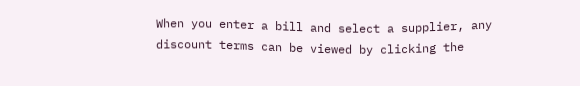When you enter a bill and select a supplier, any discount terms can be viewed by clicking the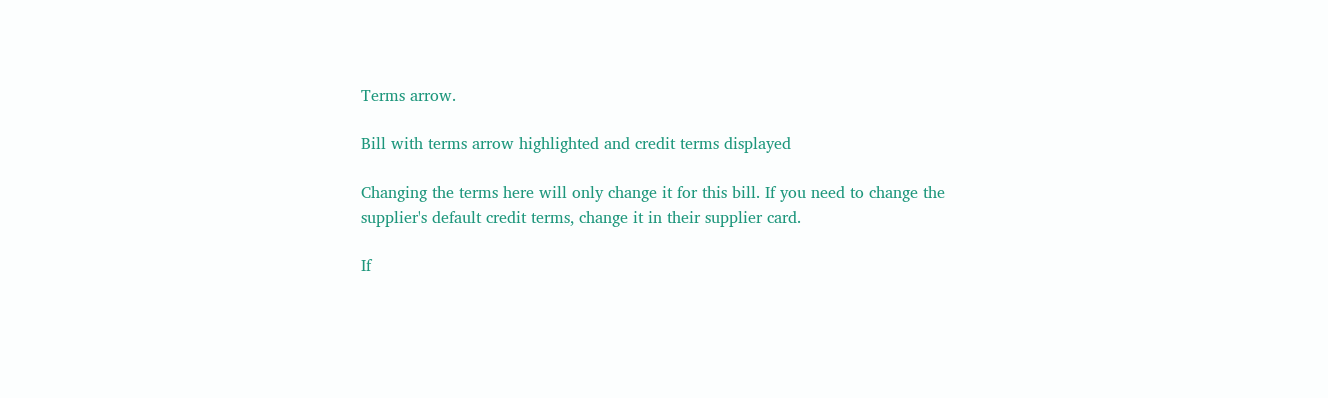Terms arrow.

Bill with terms arrow highlighted and credit terms displayed

Changing the terms here will only change it for this bill. If you need to change the supplier's default credit terms, change it in their supplier card.

If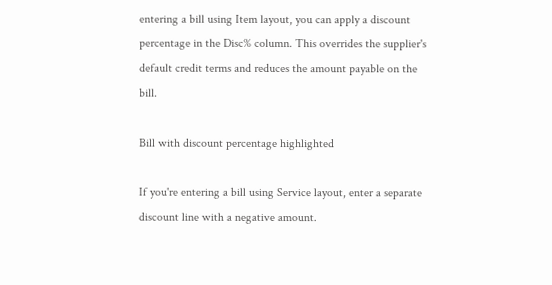entering a bill using Item layout, you can apply a discount percentage in the Disc% column. This overrides the supplier's default credit terms and reduces the amount payable on the bill.

Bill with discount percentage highlighted

If you're entering a bill using Service layout, enter a separate discount line with a negative amount.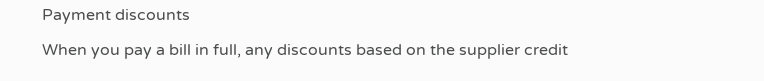Payment discounts

When you pay a bill in full, any discounts based on the supplier credit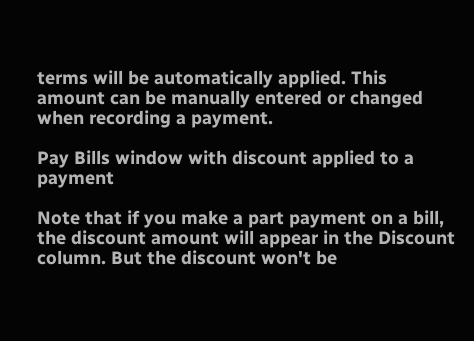terms will be automatically applied. This amount can be manually entered or changed when recording a payment.

Pay Bills window with discount applied to a payment

Note that if you make a part payment on a bill, the discount amount will appear in the Discount column. But the discount won't be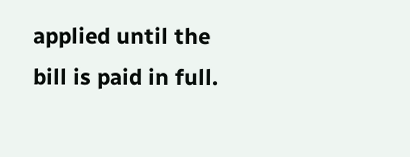applied until the bill is paid in full.